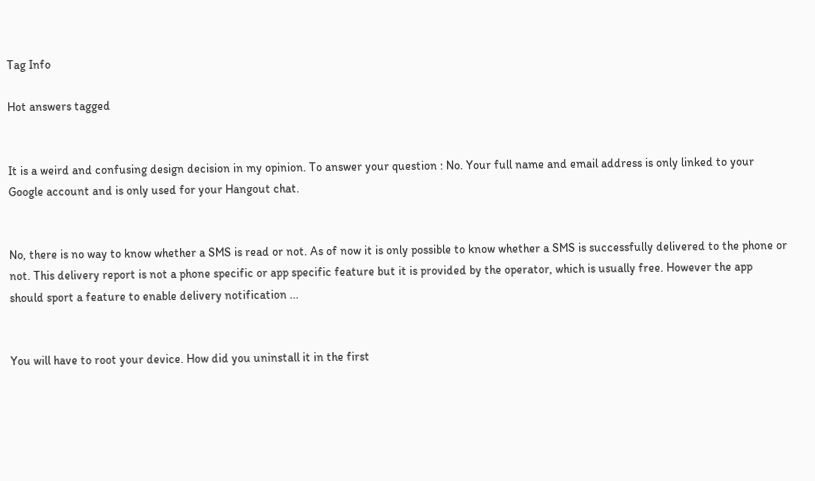Tag Info

Hot answers tagged


It is a weird and confusing design decision in my opinion. To answer your question : No. Your full name and email address is only linked to your Google account and is only used for your Hangout chat.


No, there is no way to know whether a SMS is read or not. As of now it is only possible to know whether a SMS is successfully delivered to the phone or not. This delivery report is not a phone specific or app specific feature but it is provided by the operator, which is usually free. However the app should sport a feature to enable delivery notification ...


You will have to root your device. How did you uninstall it in the first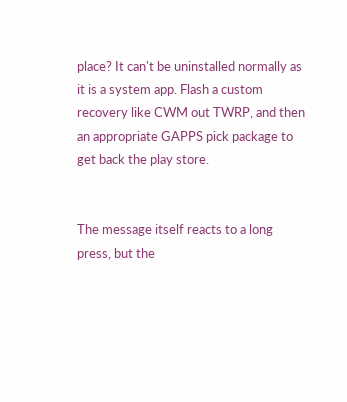place? It can't be uninstalled normally as it is a system app. Flash a custom recovery like CWM out TWRP, and then an appropriate GAPPS pick package to get back the play store.


The message itself reacts to a long press, but the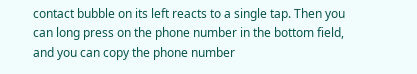contact bubble on its left reacts to a single tap. Then you can long press on the phone number in the bottom field, and you can copy the phone number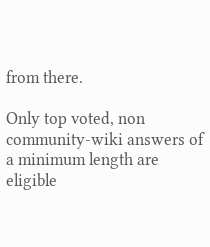from there.

Only top voted, non community-wiki answers of a minimum length are eligible